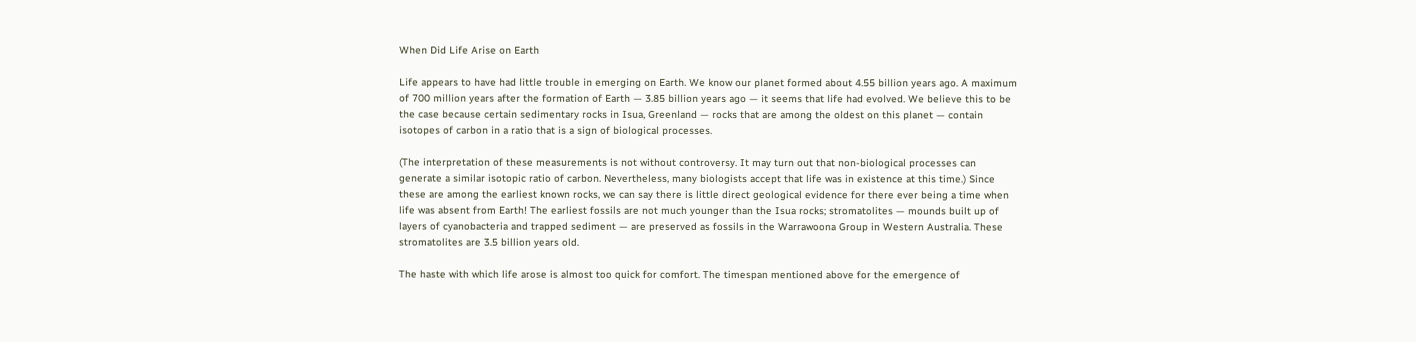When Did Life Arise on Earth

Life appears to have had little trouble in emerging on Earth. We know our planet formed about 4.55 billion years ago. A maximum of 700 million years after the formation of Earth — 3.85 billion years ago — it seems that life had evolved. We believe this to be the case because certain sedimentary rocks in Isua, Greenland — rocks that are among the oldest on this planet — contain isotopes of carbon in a ratio that is a sign of biological processes.

(The interpretation of these measurements is not without controversy. It may turn out that non-biological processes can generate a similar isotopic ratio of carbon. Nevertheless, many biologists accept that life was in existence at this time.) Since these are among the earliest known rocks, we can say there is little direct geological evidence for there ever being a time when life was absent from Earth! The earliest fossils are not much younger than the Isua rocks; stromatolites — mounds built up of layers of cyanobacteria and trapped sediment — are preserved as fossils in the Warrawoona Group in Western Australia. These stromatolites are 3.5 billion years old.

The haste with which life arose is almost too quick for comfort. The timespan mentioned above for the emergence of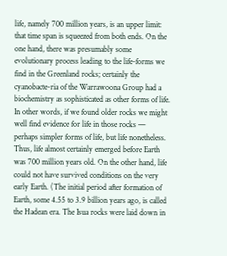life, namely 700 million years, is an upper limit: that time span is squeezed from both ends. On the one hand, there was presumably some evolutionary process leading to the life-forms we find in the Greenland rocks; certainly the cyanobacte-ria of the Warrawoona Group had a biochemistry as sophisticated as other forms of life. In other words, if we found older rocks we might well find evidence for life in those rocks — perhaps simpler forms of life, but life nonetheless. Thus, life almost certainly emerged before Earth was 700 million years old. On the other hand, life could not have survived conditions on the very early Earth. (The initial period after formation of Earth, some 4.55 to 3.9 billion years ago, is called the Hadean era. The Isua rocks were laid down in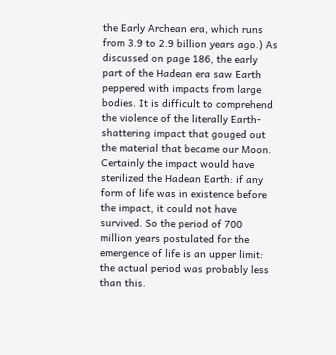the Early Archean era, which runs from 3.9 to 2.9 billion years ago.) As discussed on page 186, the early part of the Hadean era saw Earth peppered with impacts from large bodies. It is difficult to comprehend the violence of the literally Earth-shattering impact that gouged out the material that became our Moon. Certainly the impact would have sterilized the Hadean Earth: if any form of life was in existence before the impact, it could not have survived. So the period of 700 million years postulated for the emergence of life is an upper limit: the actual period was probably less than this.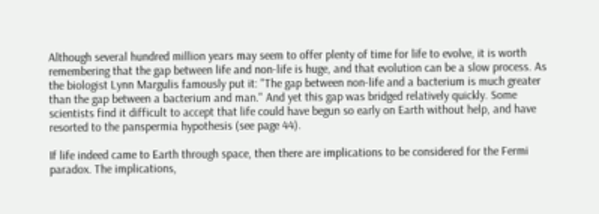Although several hundred million years may seem to offer plenty of time for life to evolve, it is worth remembering that the gap between life and non-life is huge, and that evolution can be a slow process. As the biologist Lynn Margulis famously put it: "The gap between non-life and a bacterium is much greater than the gap between a bacterium and man." And yet this gap was bridged relatively quickly. Some scientists find it difficult to accept that life could have begun so early on Earth without help, and have resorted to the panspermia hypothesis (see page 44).

If life indeed came to Earth through space, then there are implications to be considered for the Fermi paradox. The implications,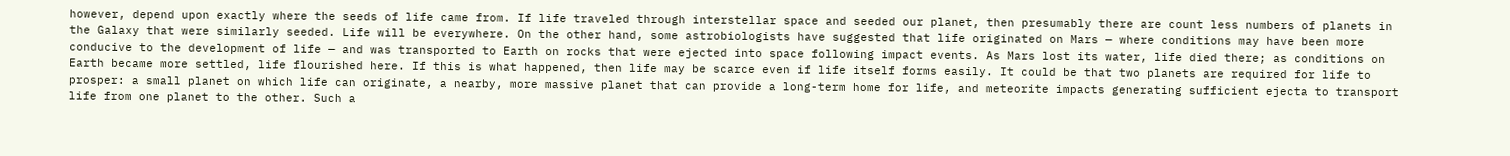however, depend upon exactly where the seeds of life came from. If life traveled through interstellar space and seeded our planet, then presumably there are count less numbers of planets in the Galaxy that were similarly seeded. Life will be everywhere. On the other hand, some astrobiologists have suggested that life originated on Mars — where conditions may have been more conducive to the development of life — and was transported to Earth on rocks that were ejected into space following impact events. As Mars lost its water, life died there; as conditions on Earth became more settled, life flourished here. If this is what happened, then life may be scarce even if life itself forms easily. It could be that two planets are required for life to prosper: a small planet on which life can originate, a nearby, more massive planet that can provide a long-term home for life, and meteorite impacts generating sufficient ejecta to transport life from one planet to the other. Such a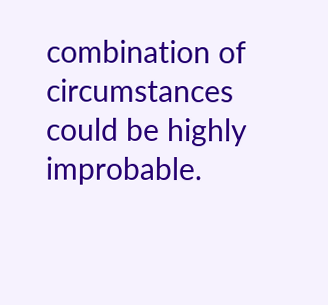combination of circumstances could be highly improbable.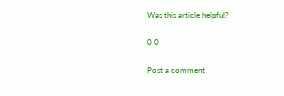Was this article helpful?

0 0

Post a comment